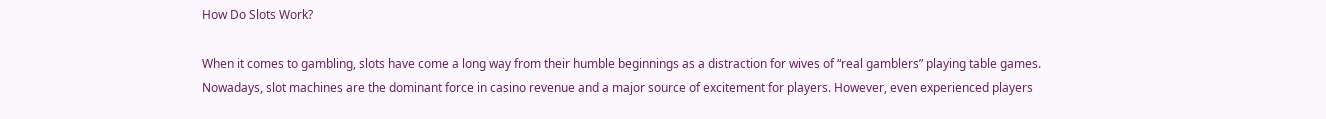How Do Slots Work?

When it comes to gambling, slots have come a long way from their humble beginnings as a distraction for wives of “real gamblers” playing table games. Nowadays, slot machines are the dominant force in casino revenue and a major source of excitement for players. However, even experienced players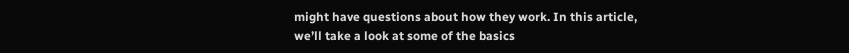might have questions about how they work. In this article, we’ll take a look at some of the basics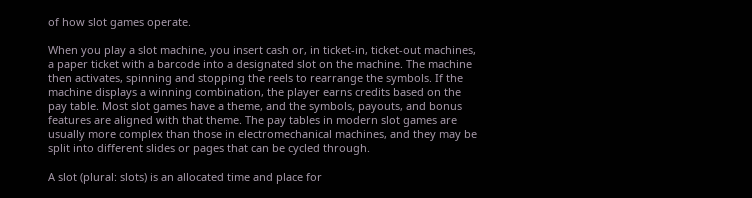of how slot games operate.

When you play a slot machine, you insert cash or, in ticket-in, ticket-out machines, a paper ticket with a barcode into a designated slot on the machine. The machine then activates, spinning and stopping the reels to rearrange the symbols. If the machine displays a winning combination, the player earns credits based on the pay table. Most slot games have a theme, and the symbols, payouts, and bonus features are aligned with that theme. The pay tables in modern slot games are usually more complex than those in electromechanical machines, and they may be split into different slides or pages that can be cycled through.

A slot (plural: slots) is an allocated time and place for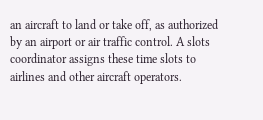an aircraft to land or take off, as authorized by an airport or air traffic control. A slots coordinator assigns these time slots to airlines and other aircraft operators.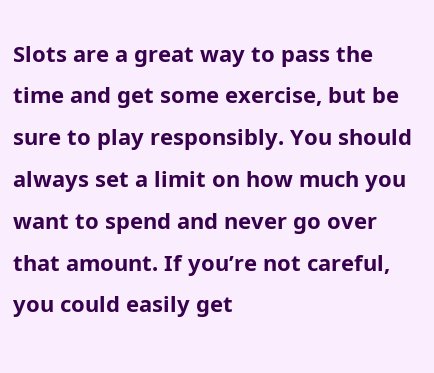Slots are a great way to pass the time and get some exercise, but be sure to play responsibly. You should always set a limit on how much you want to spend and never go over that amount. If you’re not careful, you could easily get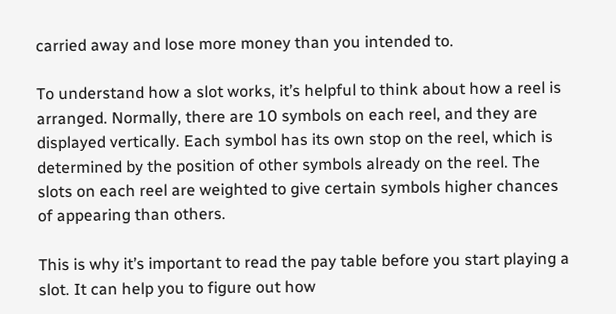carried away and lose more money than you intended to.

To understand how a slot works, it’s helpful to think about how a reel is arranged. Normally, there are 10 symbols on each reel, and they are displayed vertically. Each symbol has its own stop on the reel, which is determined by the position of other symbols already on the reel. The slots on each reel are weighted to give certain symbols higher chances of appearing than others.

This is why it’s important to read the pay table before you start playing a slot. It can help you to figure out how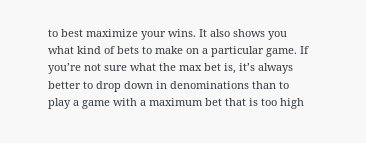to best maximize your wins. It also shows you what kind of bets to make on a particular game. If you’re not sure what the max bet is, it’s always better to drop down in denominations than to play a game with a maximum bet that is too high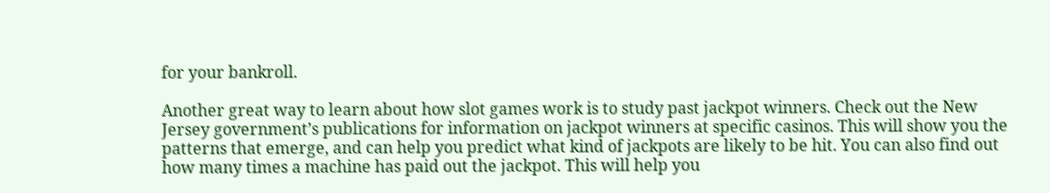for your bankroll.

Another great way to learn about how slot games work is to study past jackpot winners. Check out the New Jersey government’s publications for information on jackpot winners at specific casinos. This will show you the patterns that emerge, and can help you predict what kind of jackpots are likely to be hit. You can also find out how many times a machine has paid out the jackpot. This will help you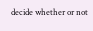decide whether or not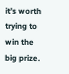it’s worth trying to win the big prize.